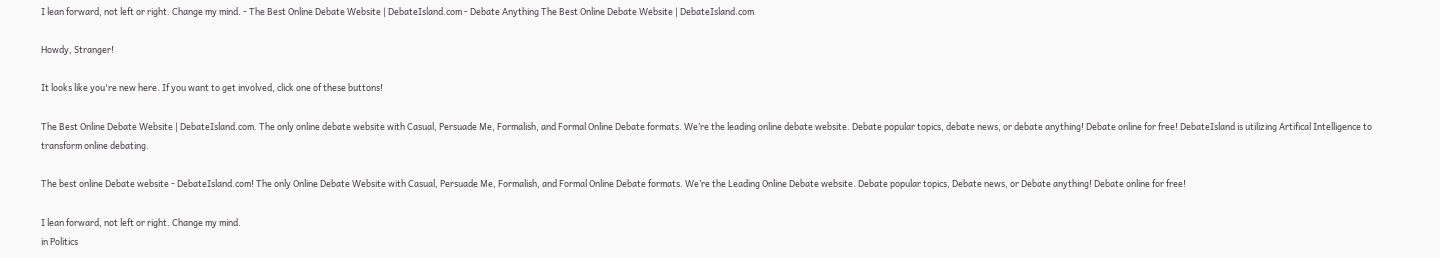I lean forward, not left or right. Change my mind. - The Best Online Debate Website | DebateIsland.com - Debate Anything The Best Online Debate Website | DebateIsland.com

Howdy, Stranger!

It looks like you're new here. If you want to get involved, click one of these buttons!

The Best Online Debate Website | DebateIsland.com. The only online debate website with Casual, Persuade Me, Formalish, and Formal Online Debate formats. We’re the leading online debate website. Debate popular topics, debate news, or debate anything! Debate online for free! DebateIsland is utilizing Artifical Intelligence to transform online debating.

The best online Debate website - DebateIsland.com! The only Online Debate Website with Casual, Persuade Me, Formalish, and Formal Online Debate formats. We’re the Leading Online Debate website. Debate popular topics, Debate news, or Debate anything! Debate online for free!

I lean forward, not left or right. Change my mind.
in Politics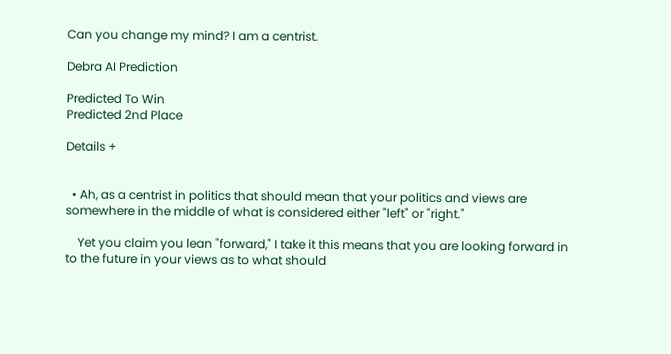Can you change my mind? I am a centrist.

Debra AI Prediction

Predicted To Win
Predicted 2nd Place

Details +


  • Ah, as a centrist in politics that should mean that your politics and views are somewhere in the middle of what is considered either "left" or "right."

    Yet you claim you lean "forward," I take it this means that you are looking forward in to the future in your views as to what should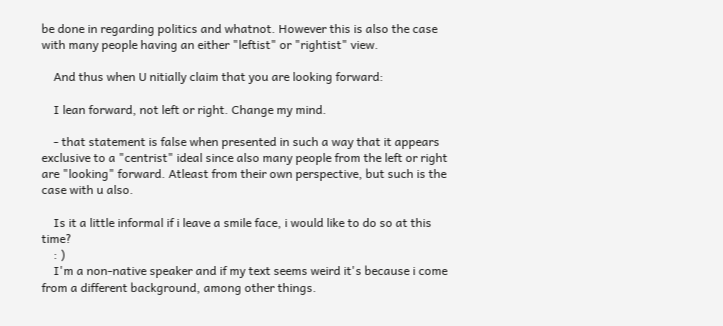be done in regarding politics and whatnot. However this is also the case with many people having an either "leftist" or "rightist" view.

    And thus when U nitially claim that you are looking forward:

    I lean forward, not left or right. Change my mind.

    - that statement is false when presented in such a way that it appears exclusive to a "centrist" ideal since also many people from the left or right are "looking" forward. Atleast from their own perspective, but such is the case with u also.

    Is it a little informal if i leave a smile face, i would like to do so at this time?
    : )
    I'm a non-native speaker and if my text seems weird it's because i come from a different background, among other things.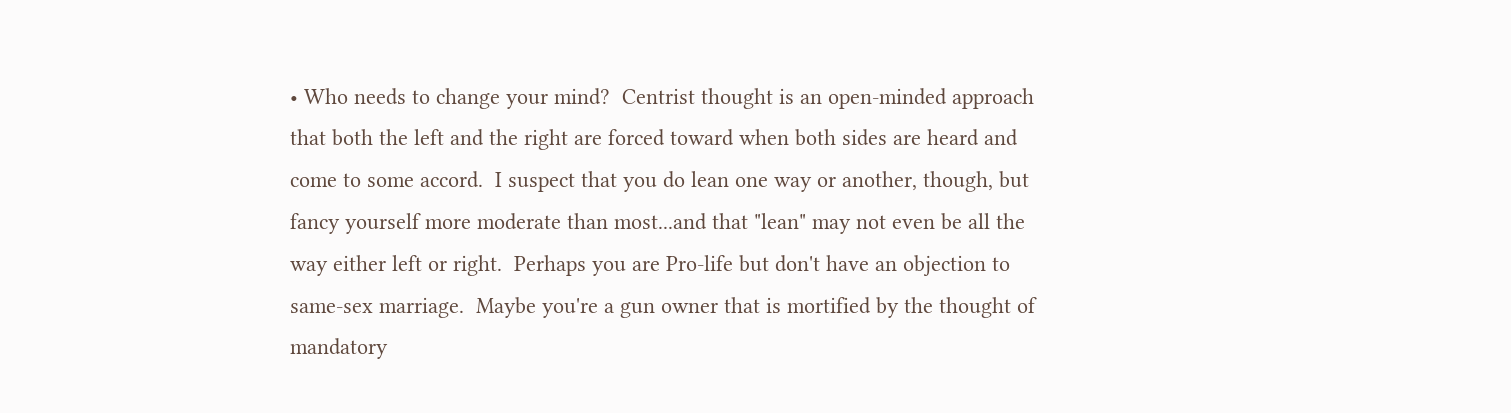• Who needs to change your mind?  Centrist thought is an open-minded approach that both the left and the right are forced toward when both sides are heard and come to some accord.  I suspect that you do lean one way or another, though, but fancy yourself more moderate than most...and that "lean" may not even be all the way either left or right.  Perhaps you are Pro-life but don't have an objection to same-sex marriage.  Maybe you're a gun owner that is mortified by the thought of mandatory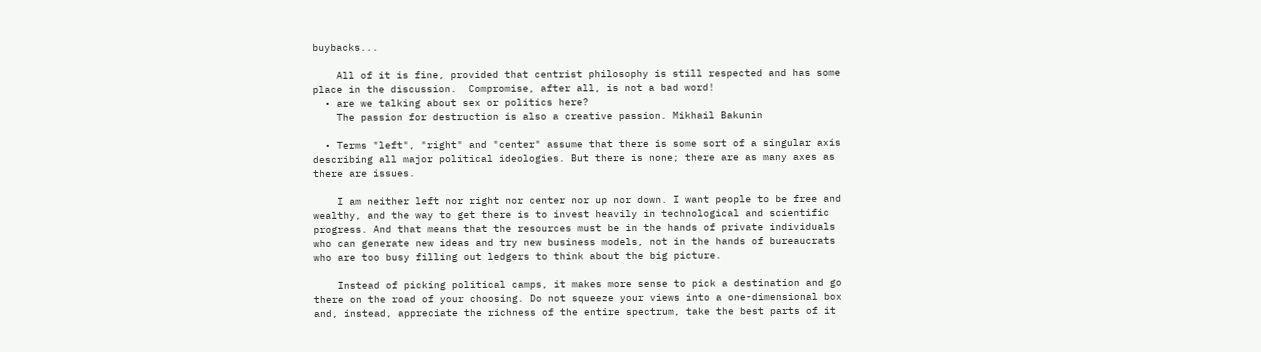buybacks...

    All of it is fine, provided that centrist philosophy is still respected and has some place in the discussion.  Compromise, after all, is not a bad word!
  • are we talking about sex or politics here?
    The passion for destruction is also a creative passion. Mikhail Bakunin

  • Terms "left", "right" and "center" assume that there is some sort of a singular axis describing all major political ideologies. But there is none; there are as many axes as there are issues.

    I am neither left nor right nor center nor up nor down. I want people to be free and wealthy, and the way to get there is to invest heavily in technological and scientific progress. And that means that the resources must be in the hands of private individuals who can generate new ideas and try new business models, not in the hands of bureaucrats who are too busy filling out ledgers to think about the big picture.

    Instead of picking political camps, it makes more sense to pick a destination and go there on the road of your choosing. Do not squeeze your views into a one-dimensional box and, instead, appreciate the richness of the entire spectrum, take the best parts of it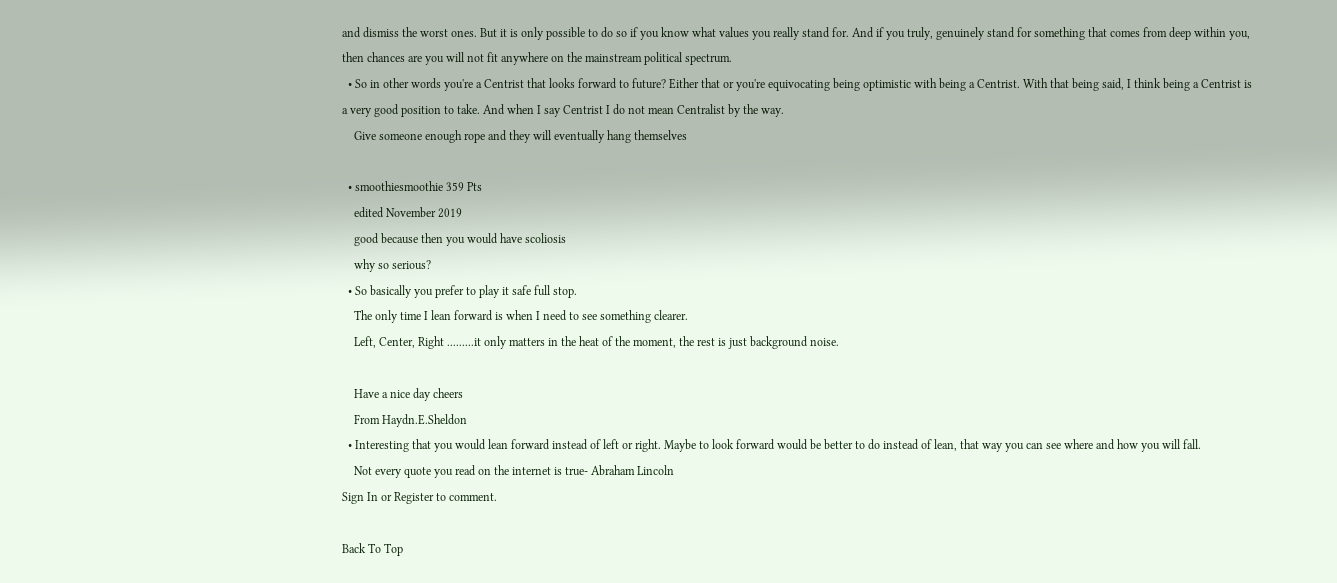and dismiss the worst ones. But it is only possible to do so if you know what values you really stand for. And if you truly, genuinely stand for something that comes from deep within you, then chances are you will not fit anywhere on the mainstream political spectrum.
  • So in other words you're a Centrist that looks forward to future? Either that or you're equivocating being optimistic with being a Centrist. With that being said, I think being a Centrist is a very good position to take. And when I say Centrist I do not mean Centralist by the way.
    Give someone enough rope and they will eventually hang themselves

  • smoothiesmoothie 359 Pts
    edited November 2019
    good because then you would have scoliosis
    why so serious?
  • So basically you prefer to play it safe full stop.
    The only time I lean forward is when I need to see something clearer.
    Left, Center, Right .........it only matters in the heat of the moment, the rest is just background noise.

    Have a nice day cheers
    From Haydn.E.Sheldon
  • Interesting that you would lean forward instead of left or right. Maybe to look forward would be better to do instead of lean, that way you can see where and how you will fall.
    Not every quote you read on the internet is true- Abraham Lincoln
Sign In or Register to comment.

Back To Top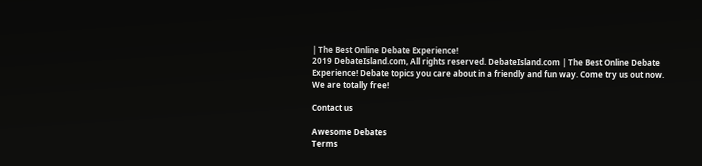| The Best Online Debate Experience!
2019 DebateIsland.com, All rights reserved. DebateIsland.com | The Best Online Debate Experience! Debate topics you care about in a friendly and fun way. Come try us out now. We are totally free!

Contact us

Awesome Debates
Terms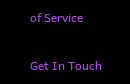of Service

Get In Touch